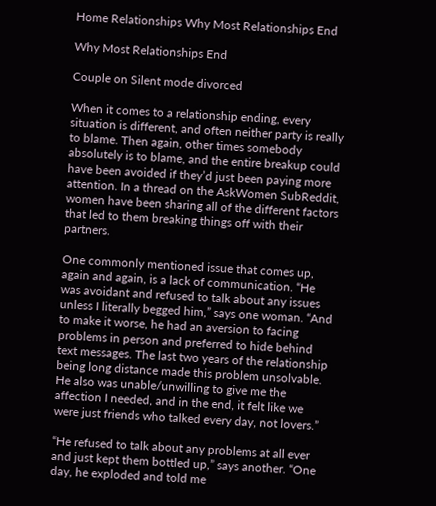Home Relationships Why Most Relationships End

Why Most Relationships End

Couple on Silent mode divorced

When it comes to a relationship ending, every situation is different, and often neither party is really to blame. Then again, other times somebody absolutely is to blame, and the entire breakup could have been avoided if they’d just been paying more attention. In a thread on the AskWomen SubReddit, women have been sharing all of the different factors that led to them breaking things off with their partners.

One commonly mentioned issue that comes up, again and again, is a lack of communication. “He was avoidant and refused to talk about any issues unless I literally begged him,” says one woman. “And to make it worse, he had an aversion to facing problems in person and preferred to hide behind text messages. The last two years of the relationship being long distance made this problem unsolvable. He also was unable/unwilling to give me the affection I needed, and in the end, it felt like we were just friends who talked every day, not lovers.”

“He refused to talk about any problems at all ever and just kept them bottled up,” says another. “One day, he exploded and told me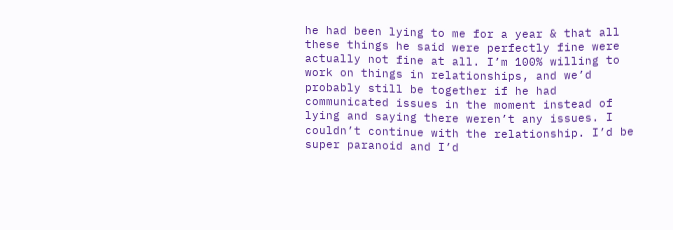he had been lying to me for a year & that all these things he said were perfectly fine were actually not fine at all. I’m 100% willing to work on things in relationships, and we’d probably still be together if he had communicated issues in the moment instead of lying and saying there weren’t any issues. I couldn’t continue with the relationship. I’d be super paranoid and I’d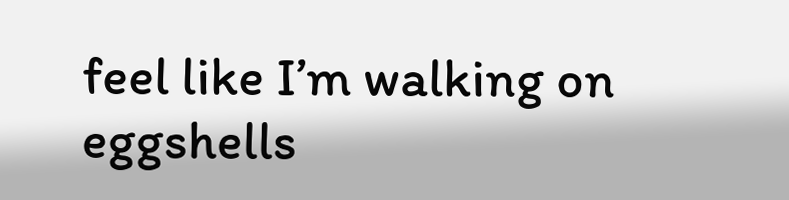feel like I’m walking on eggshells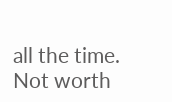all the time. Not worth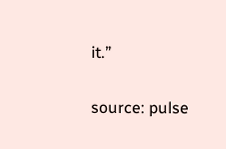it.”

source: pulse